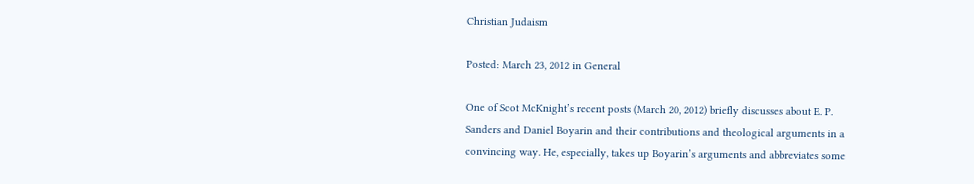Christian Judaism

Posted: March 23, 2012 in General

One of Scot McKnight’s recent posts (March 20, 2012) briefly discusses about E. P. Sanders and Daniel Boyarin and their contributions and theological arguments in a convincing way. He, especially, takes up Boyarin’s arguments and abbreviates some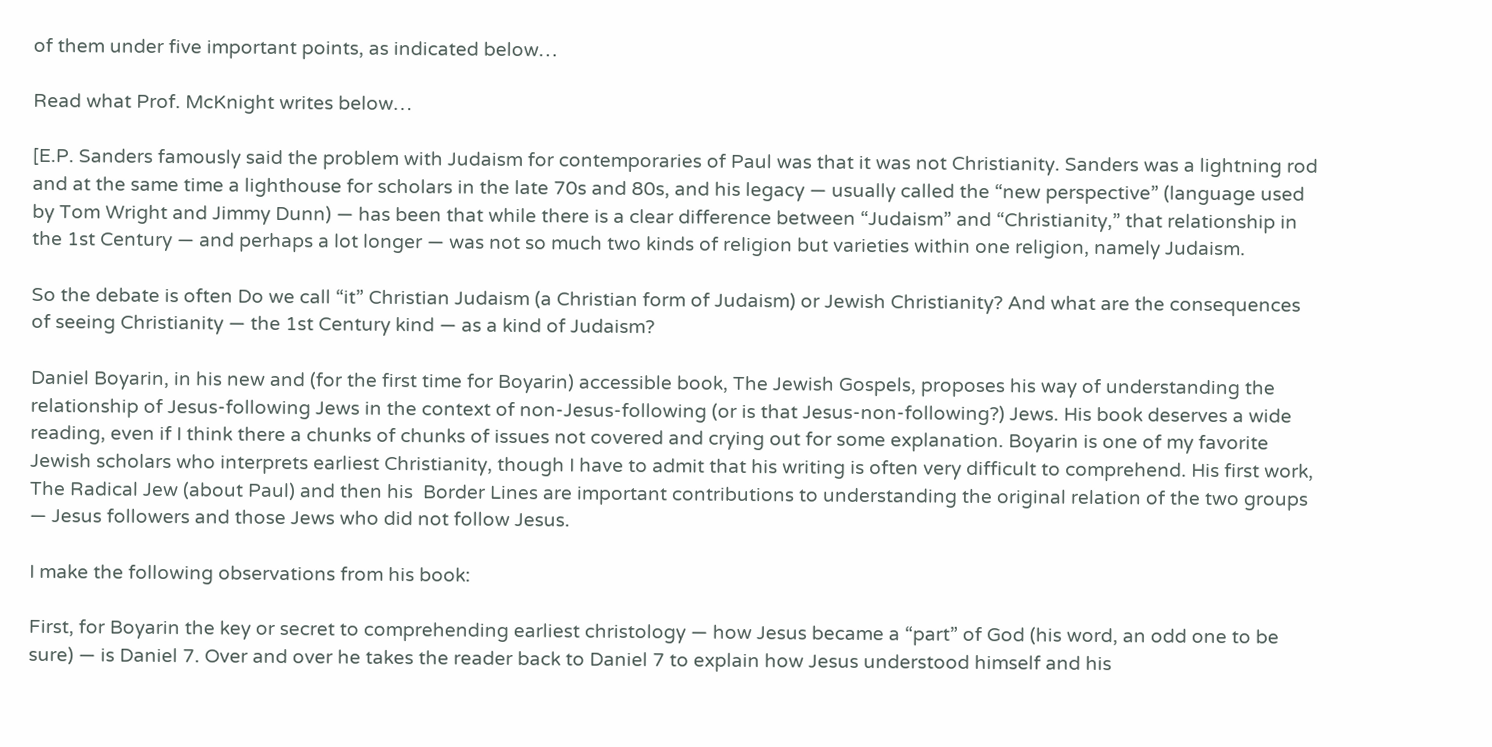of them under five important points, as indicated below…

Read what Prof. McKnight writes below…

[E.P. Sanders famously said the problem with Judaism for contemporaries of Paul was that it was not Christianity. Sanders was a lightning rod and at the same time a lighthouse for scholars in the late 70s and 80s, and his legacy — usually called the “new perspective” (language used by Tom Wright and Jimmy Dunn) — has been that while there is a clear difference between “Judaism” and “Christianity,” that relationship in the 1st Century — and perhaps a lot longer — was not so much two kinds of religion but varieties within one religion, namely Judaism.

So the debate is often Do we call “it” Christian Judaism (a Christian form of Judaism) or Jewish Christianity? And what are the consequences of seeing Christianity — the 1st Century kind — as a kind of Judaism?

Daniel Boyarin, in his new and (for the first time for Boyarin) accessible book, The Jewish Gospels, proposes his way of understanding the relationship of Jesus-following Jews in the context of non-Jesus-following (or is that Jesus-non-following?) Jews. His book deserves a wide reading, even if I think there a chunks of chunks of issues not covered and crying out for some explanation. Boyarin is one of my favorite Jewish scholars who interprets earliest Christianity, though I have to admit that his writing is often very difficult to comprehend. His first work, The Radical Jew (about Paul) and then his  Border Lines are important contributions to understanding the original relation of the two groups — Jesus followers and those Jews who did not follow Jesus.

I make the following observations from his book:

First, for Boyarin the key or secret to comprehending earliest christology — how Jesus became a “part” of God (his word, an odd one to be sure) — is Daniel 7. Over and over he takes the reader back to Daniel 7 to explain how Jesus understood himself and his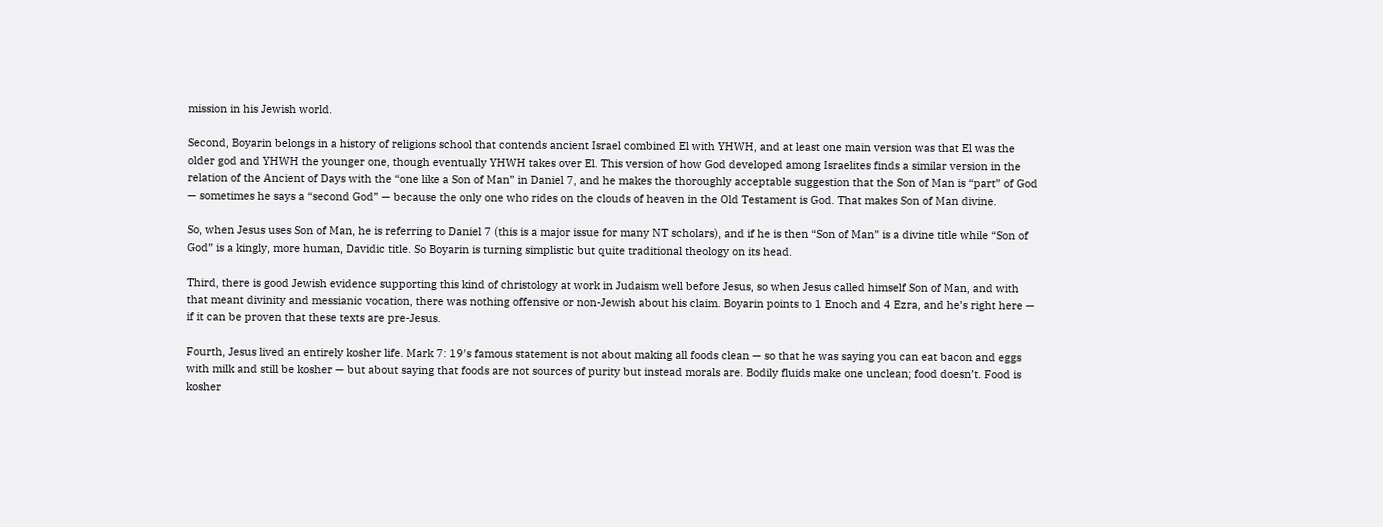mission in his Jewish world.

Second, Boyarin belongs in a history of religions school that contends ancient Israel combined El with YHWH, and at least one main version was that El was the older god and YHWH the younger one, though eventually YHWH takes over El. This version of how God developed among Israelites finds a similar version in the relation of the Ancient of Days with the “one like a Son of Man” in Daniel 7, and he makes the thoroughly acceptable suggestion that the Son of Man is “part” of God — sometimes he says a “second God” — because the only one who rides on the clouds of heaven in the Old Testament is God. That makes Son of Man divine.

So, when Jesus uses Son of Man, he is referring to Daniel 7 (this is a major issue for many NT scholars), and if he is then “Son of Man” is a divine title while “Son of God” is a kingly, more human, Davidic title. So Boyarin is turning simplistic but quite traditional theology on its head.

Third, there is good Jewish evidence supporting this kind of christology at work in Judaism well before Jesus, so when Jesus called himself Son of Man, and with that meant divinity and messianic vocation, there was nothing offensive or non-Jewish about his claim. Boyarin points to 1 Enoch and 4 Ezra, and he’s right here — if it can be proven that these texts are pre-Jesus.

Fourth, Jesus lived an entirely kosher life. Mark 7: 19′s famous statement is not about making all foods clean — so that he was saying you can eat bacon and eggs with milk and still be kosher — but about saying that foods are not sources of purity but instead morals are. Bodily fluids make one unclean; food doesn’t. Food is kosher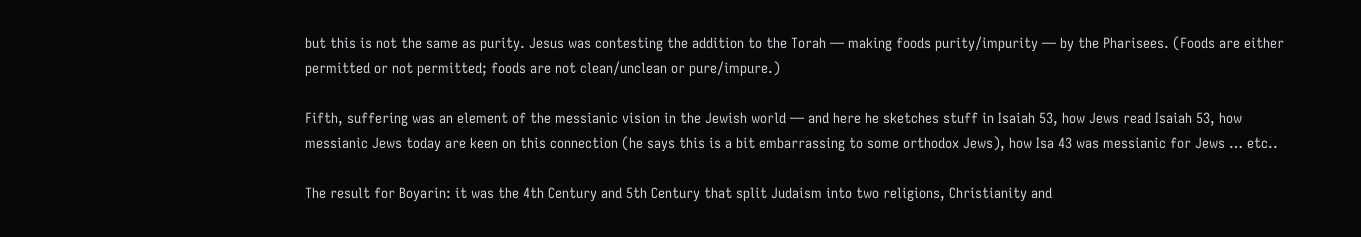but this is not the same as purity. Jesus was contesting the addition to the Torah — making foods purity/impurity — by the Pharisees. (Foods are either permitted or not permitted; foods are not clean/unclean or pure/impure.)

Fifth, suffering was an element of the messianic vision in the Jewish world — and here he sketches stuff in Isaiah 53, how Jews read Isaiah 53, how messianic Jews today are keen on this connection (he says this is a bit embarrassing to some orthodox Jews), how Isa 43 was messianic for Jews … etc..

The result for Boyarin: it was the 4th Century and 5th Century that split Judaism into two religions, Christianity and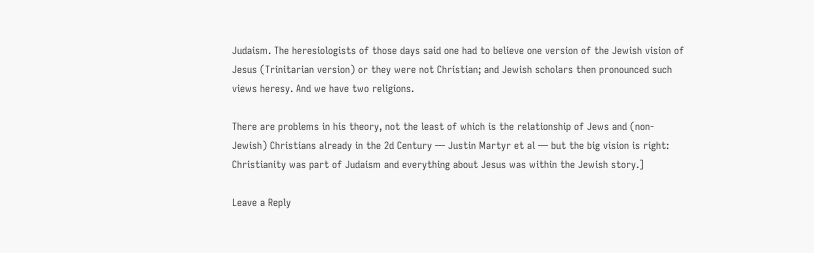Judaism. The heresiologists of those days said one had to believe one version of the Jewish vision of Jesus (Trinitarian version) or they were not Christian; and Jewish scholars then pronounced such views heresy. And we have two religions.

There are problems in his theory, not the least of which is the relationship of Jews and (non-Jewish) Christians already in the 2d Century — Justin Martyr et al — but the big vision is right: Christianity was part of Judaism and everything about Jesus was within the Jewish story.]

Leave a Reply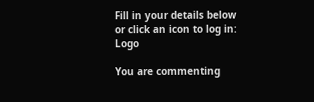Fill in your details below or click an icon to log in: Logo

You are commenting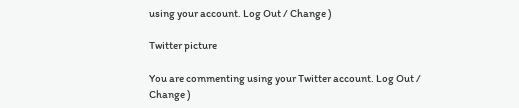using your account. Log Out / Change )

Twitter picture

You are commenting using your Twitter account. Log Out / Change )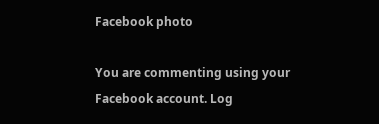Facebook photo

You are commenting using your Facebook account. Log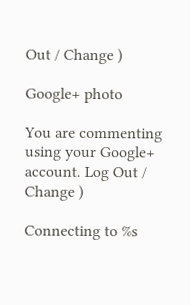Out / Change )

Google+ photo

You are commenting using your Google+ account. Log Out / Change )

Connecting to %s